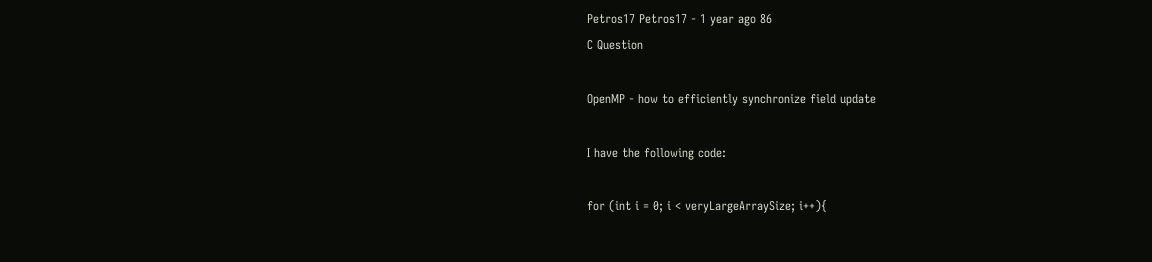Petros17 Petros17 - 1 year ago 86
C Question

OpenMP - how to efficiently synchronize field update

I have the following code:

for (int i = 0; i < veryLargeArraySize; i++){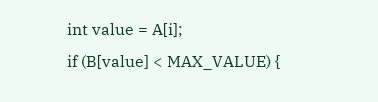int value = A[i];
if (B[value] < MAX_VALUE) {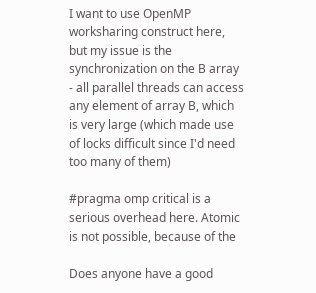I want to use OpenMP worksharing construct here, but my issue is the synchronization on the B array - all parallel threads can access any element of array B, which is very large (which made use of locks difficult since I'd need too many of them)

#pragma omp critical is a serious overhead here. Atomic is not possible, because of the

Does anyone have a good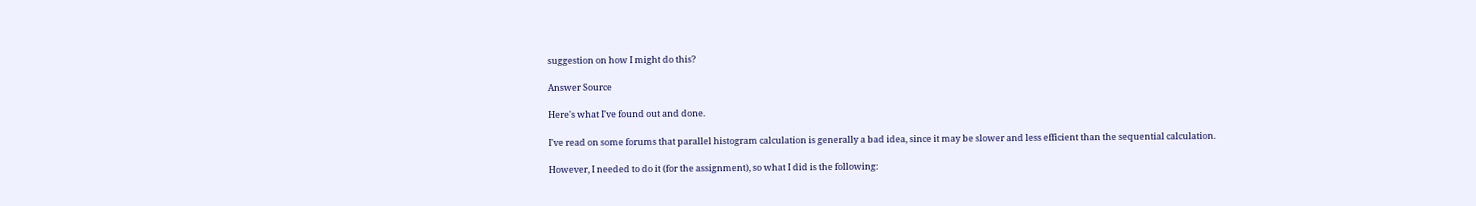suggestion on how I might do this?

Answer Source

Here's what I've found out and done.

I've read on some forums that parallel histogram calculation is generally a bad idea, since it may be slower and less efficient than the sequential calculation.

However, I needed to do it (for the assignment), so what I did is the following: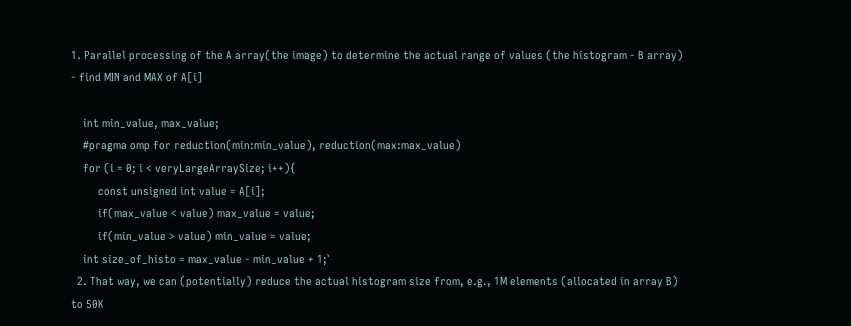1. Parallel processing of the A array(the image) to determine the actual range of values (the histogram - B array) - find MIN and MAX of A[i]

    int min_value, max_value;
    #pragma omp for reduction(min:min_value), reduction(max:max_value)
    for (i = 0; i < veryLargeArraySize; i++){
         const unsigned int value = A[i];
         if(max_value < value) max_value = value;
         if(min_value > value) min_value = value;
    int size_of_histo = max_value - min_value + 1;`
  2. That way, we can (potentially) reduce the actual histogram size from, e.g., 1M elements (allocated in array B) to 50K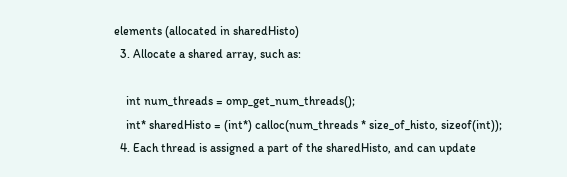elements (allocated in sharedHisto)
  3. Allocate a shared array, such as:

    int num_threads = omp_get_num_threads();
    int* sharedHisto = (int*) calloc(num_threads * size_of_histo, sizeof(int));
  4. Each thread is assigned a part of the sharedHisto, and can update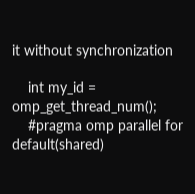it without synchronization

    int my_id = omp_get_thread_num();
    #pragma omp parallel for default(shared)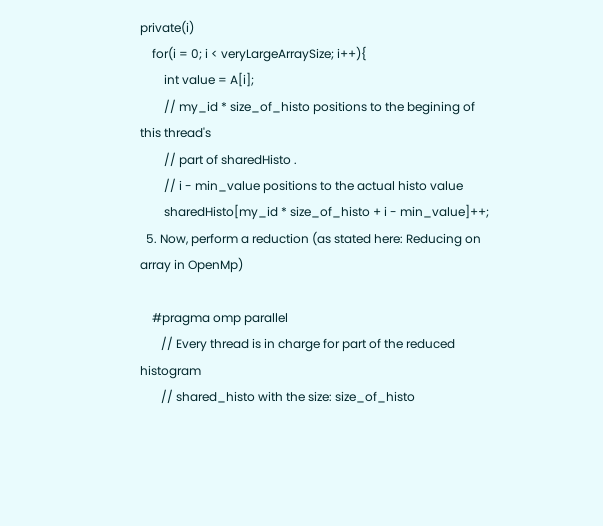private(i)
    for(i = 0; i < veryLargeArraySize; i++){
        int value = A[i];
        // my_id * size_of_histo positions to the begining of this thread's
        // part of sharedHisto .
        // i - min_value positions to the actual histo value
        sharedHisto[my_id * size_of_histo + i - min_value]++;
  5. Now, perform a reduction (as stated here: Reducing on array in OpenMp)

    #pragma omp parallel
       // Every thread is in charge for part of the reduced histogram
       // shared_histo with the size: size_of_histo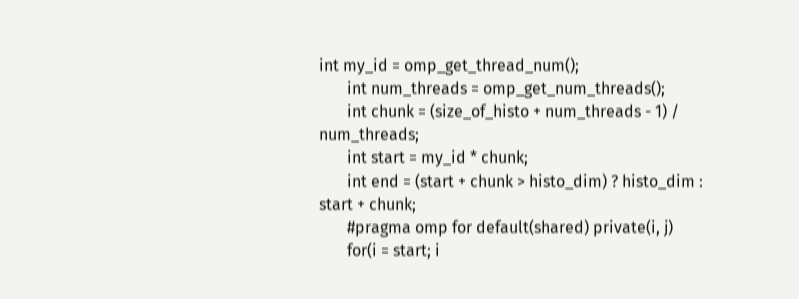int my_id = omp_get_thread_num();
       int num_threads = omp_get_num_threads();
       int chunk = (size_of_histo + num_threads - 1) / num_threads;
       int start = my_id * chunk;
       int end = (start + chunk > histo_dim) ? histo_dim : start + chunk;
       #pragma omp for default(shared) private(i, j)
       for(i = start; i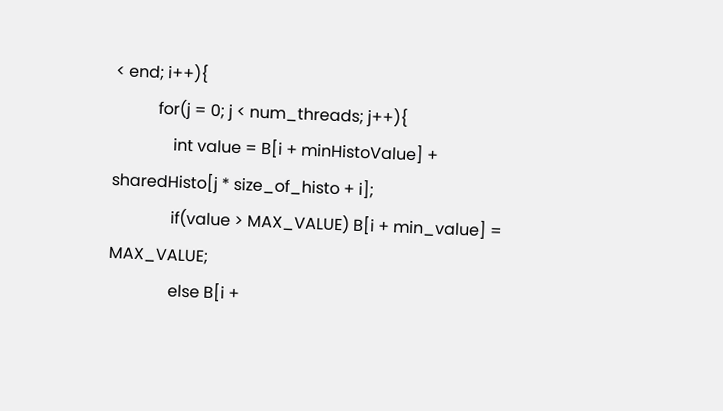< end; i++){
           for(j = 0; j < num_threads; j++){
               int value = B[i + minHistoValue] + sharedHisto[j * size_of_histo + i];
               if(value > MAX_VALUE) B[i + min_value] = MAX_VALUE;
               else B[i +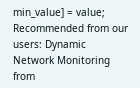min_value] = value;
Recommended from our users: Dynamic Network Monitoring from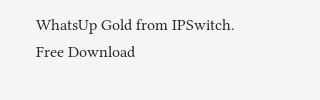WhatsUp Gold from IPSwitch. Free Download